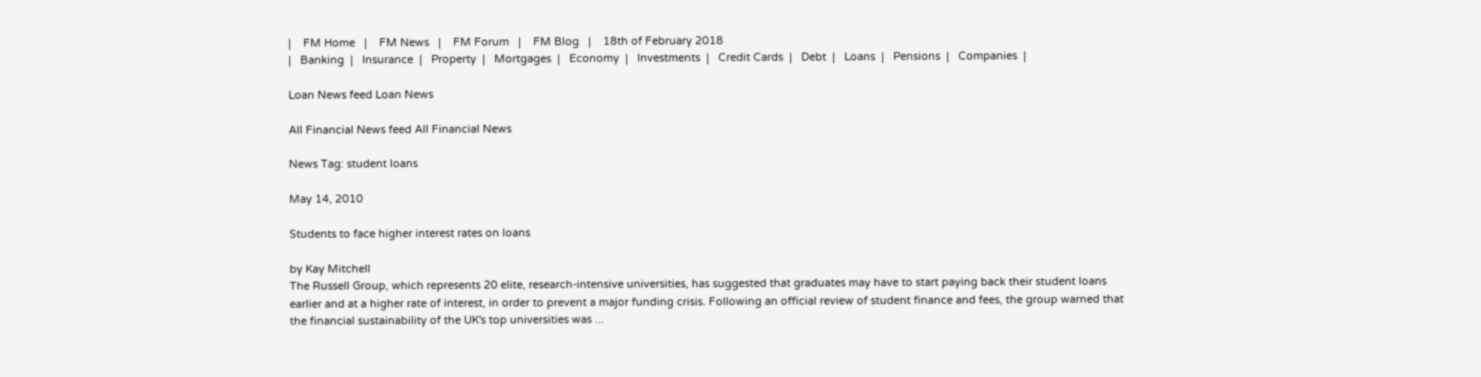|    FM Home   |    FM News   |    FM Forum   |    FM Blog   |    18th of February 2018
|   Banking  |   Insurance  |   Property  |   Mortgages  |   Economy  |   Investments  |   Credit Cards  |   Debt  |   Loans  |   Pensions  |   Companies  |

Loan News feed Loan News

All Financial News feed All Financial News

News Tag: student loans

May 14, 2010

Students to face higher interest rates on loans

by Kay Mitchell
The Russell Group, which represents 20 elite, research-intensive universities, has suggested that graduates may have to start paying back their student loans earlier and at a higher rate of interest, in order to prevent a major funding crisis. Following an official review of student finance and fees, the group warned that the financial sustainability of the UK's top universities was ...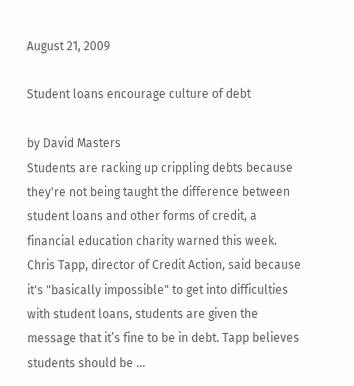August 21, 2009

Student loans encourage culture of debt

by David Masters
Students are racking up crippling debts because they're not being taught the difference between student loans and other forms of credit, a financial education charity warned this week. Chris Tapp, director of Credit Action, said because it's "basically impossible" to get into difficulties with student loans, students are given the message that it’s fine to be in debt. Tapp believes students should be ...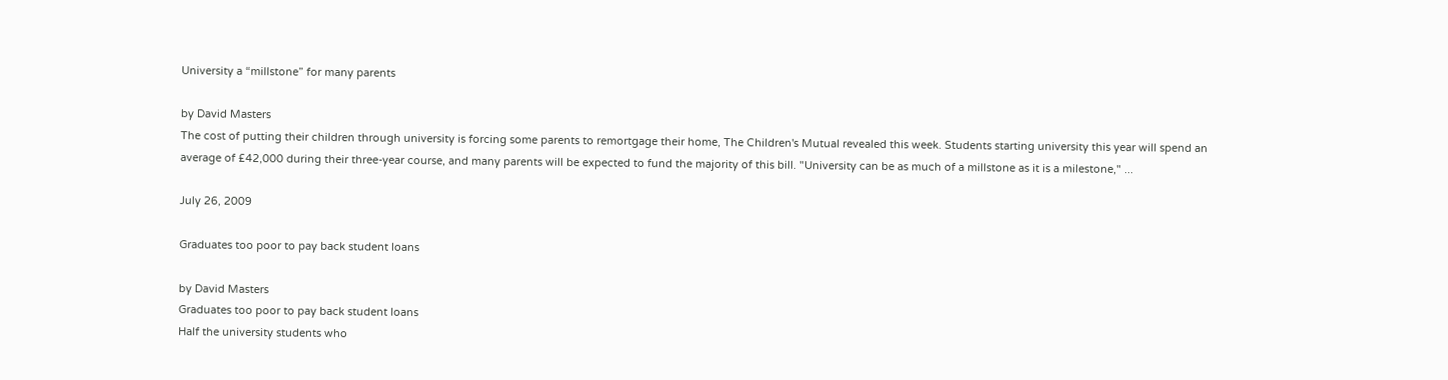University a “millstone” for many parents

by David Masters
The cost of putting their children through university is forcing some parents to remortgage their home, The Children's Mutual revealed this week. Students starting university this year will spend an average of £42,000 during their three-year course, and many parents will be expected to fund the majority of this bill. "University can be as much of a millstone as it is a milestone," ...

July 26, 2009

Graduates too poor to pay back student loans

by David Masters
Graduates too poor to pay back student loans
Half the university students who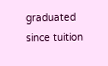graduated since tuition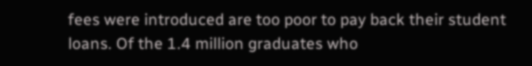fees were introduced are too poor to pay back their student loans. Of the 1.4 million graduates who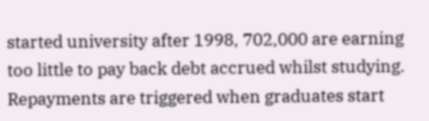started university after 1998, 702,000 are earning too little to pay back debt accrued whilst studying. Repayments are triggered when graduates start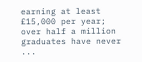earning at least £15,000 per year; over half a million graduates have never ...